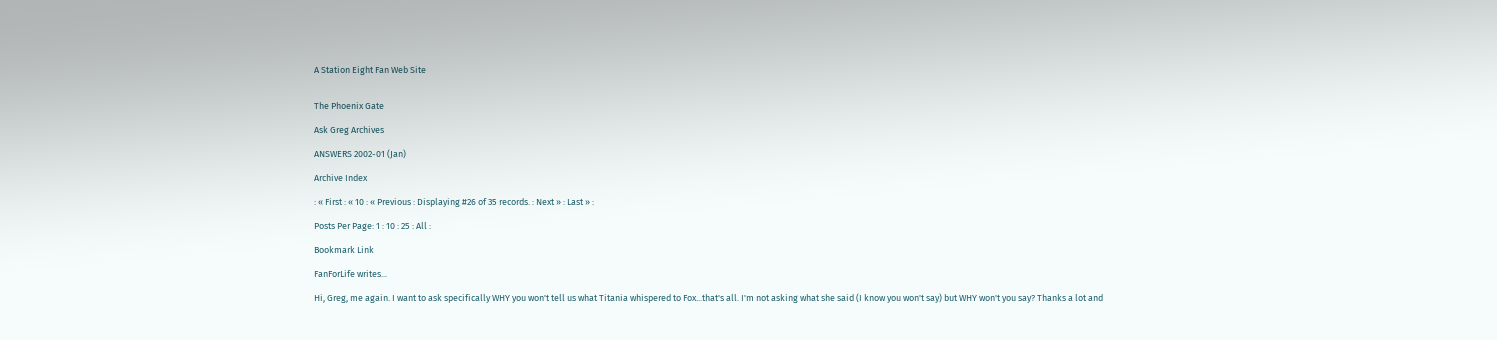A Station Eight Fan Web Site


The Phoenix Gate

Ask Greg Archives

ANSWERS 2002-01 (Jan)

Archive Index

: « First : « 10 : « Previous : Displaying #26 of 35 records. : Next » : Last » :

Posts Per Page: 1 : 10 : 25 : All :

Bookmark Link

FanForLife writes...

Hi, Greg, me again. I want to ask specifically WHY you won't tell us what Titania whispered to Fox...that's all. I'm not asking what she said (I know you won't say) but WHY won't you say? Thanks a lot and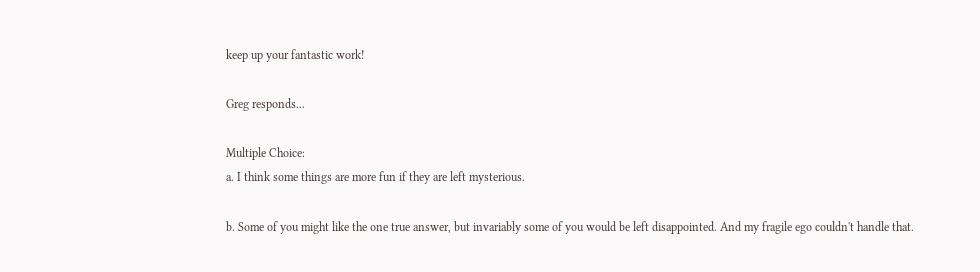keep up your fantastic work!

Greg responds...

Multiple Choice:
a. I think some things are more fun if they are left mysterious.

b. Some of you might like the one true answer, but invariably some of you would be left disappointed. And my fragile ego couldn't handle that.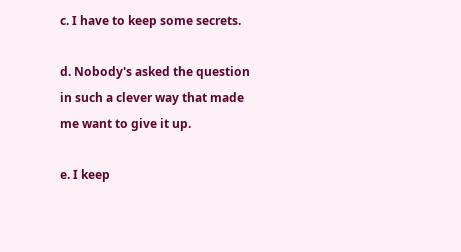c. I have to keep some secrets.

d. Nobody's asked the question in such a clever way that made me want to give it up.

e. I keep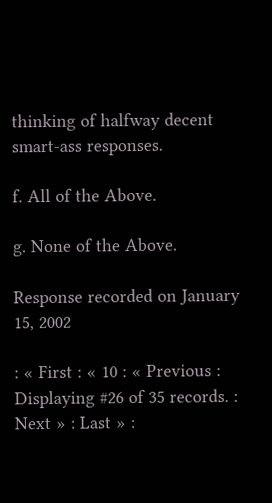thinking of halfway decent smart-ass responses.

f. All of the Above.

g. None of the Above.

Response recorded on January 15, 2002

: « First : « 10 : « Previous : Displaying #26 of 35 records. : Next » : Last » :